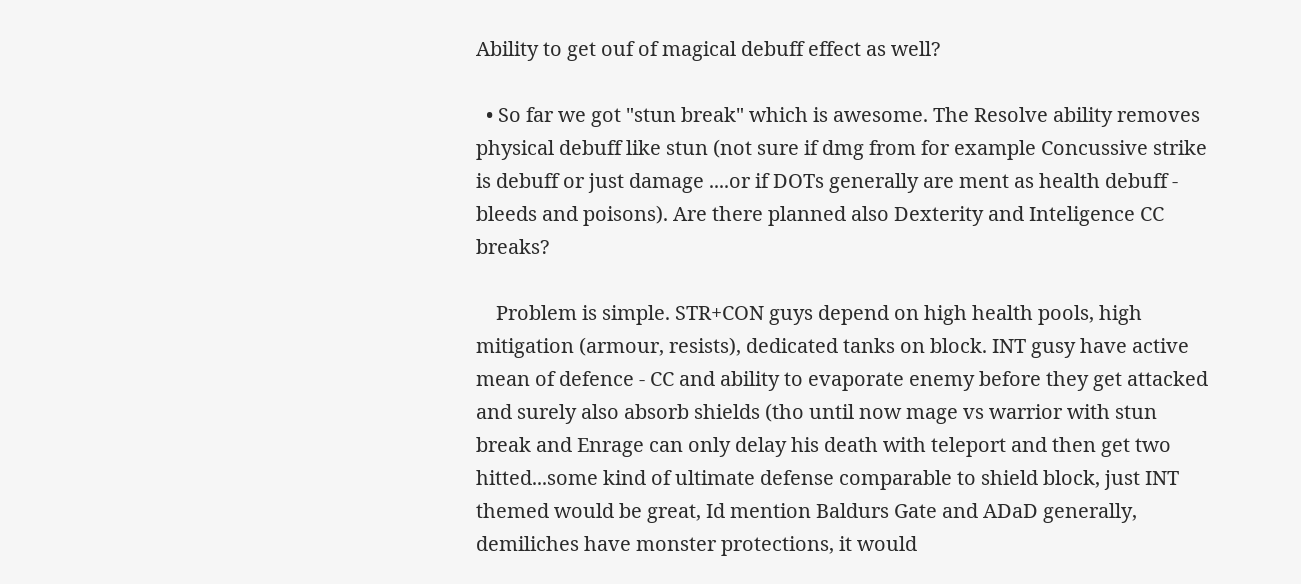Ability to get ouf of magical debuff effect as well?

  • So far we got "stun break" which is awesome. The Resolve ability removes physical debuff like stun (not sure if dmg from for example Concussive strike is debuff or just damage ....or if DOTs generally are ment as health debuff - bleeds and poisons). Are there planned also Dexterity and Inteligence CC breaks?

    Problem is simple. STR+CON guys depend on high health pools, high mitigation (armour, resists), dedicated tanks on block. INT gusy have active mean of defence - CC and ability to evaporate enemy before they get attacked and surely also absorb shields (tho until now mage vs warrior with stun break and Enrage can only delay his death with teleport and then get two hitted...some kind of ultimate defense comparable to shield block, just INT themed would be great, Id mention Baldurs Gate and ADaD generally, demiliches have monster protections, it would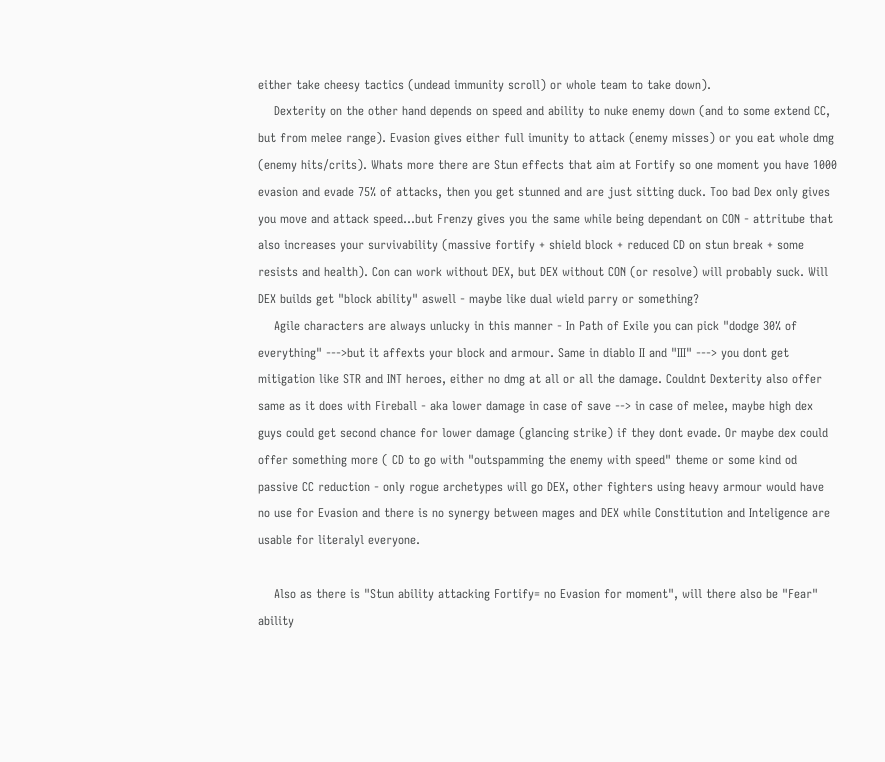either take cheesy tactics (undead immunity scroll) or whole team to take down).
    Dexterity on the other hand depends on speed and ability to nuke enemy down (and to some extend CC, but from melee range). Evasion gives either full imunity to attack (enemy misses) or you eat whole dmg (enemy hits/crits). Whats more there are Stun effects that aim at Fortify so one moment you have 1000 evasion and evade 75% of attacks, then you get stunned and are just sitting duck. Too bad Dex only gives you move and attack speed...but Frenzy gives you the same while being dependant on CON - attritube that also increases your survivability (massive fortify + shield block + reduced CD on stun break + some resists and health). Con can work without DEX, but DEX without CON (or resolve) will probably suck. Will DEX builds get "block ability" aswell - maybe like dual wield parry or something?
    Agile characters are always unlucky in this manner - In Path of Exile you can pick "dodge 30% of everything" --->but it affexts your block and armour. Same in diablo II and "III" ---> you dont get mitigation like STR and INT heroes, either no dmg at all or all the damage. Couldnt Dexterity also offer same as it does with Fireball - aka lower damage in case of save --> in case of melee, maybe high dex guys could get second chance for lower damage (glancing strike) if they dont evade. Or maybe dex could offer something more ( CD to go with "outspamming the enemy with speed" theme or some kind od passive CC reduction - only rogue archetypes will go DEX, other fighters using heavy armour would have no use for Evasion and there is no synergy between mages and DEX while Constitution and Inteligence are usable for literalyl everyone.

    Also as there is "Stun ability attacking Fortify= no Evasion for moment", will there also be "Fear" ability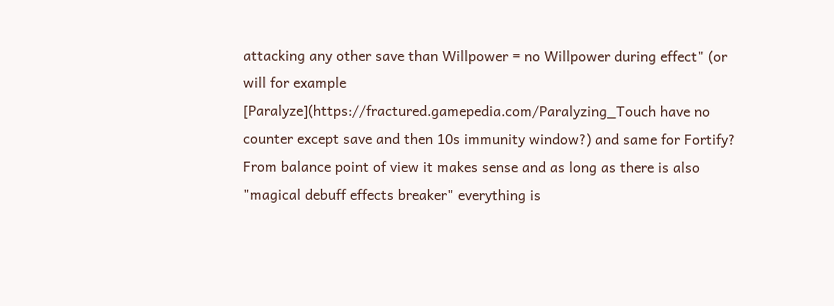attacking any other save than Willpower = no Willpower during effect" (or will for example [Paralyze](https://fractured.gamepedia.com/Paralyzing_Touch have no counter except save and then 10s immunity window?) and same for Fortify? From balance point of view it makes sense and as long as there is also "magical debuff effects breaker" everything is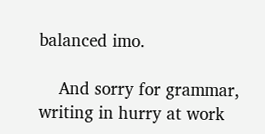balanced imo.

    And sorry for grammar, writing in hurry at work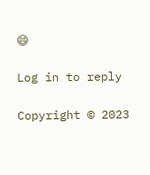😄

Log in to reply

Copyright © 2023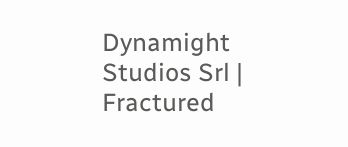Dynamight Studios Srl | Fractured